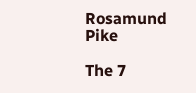Rosamund Pike

The 7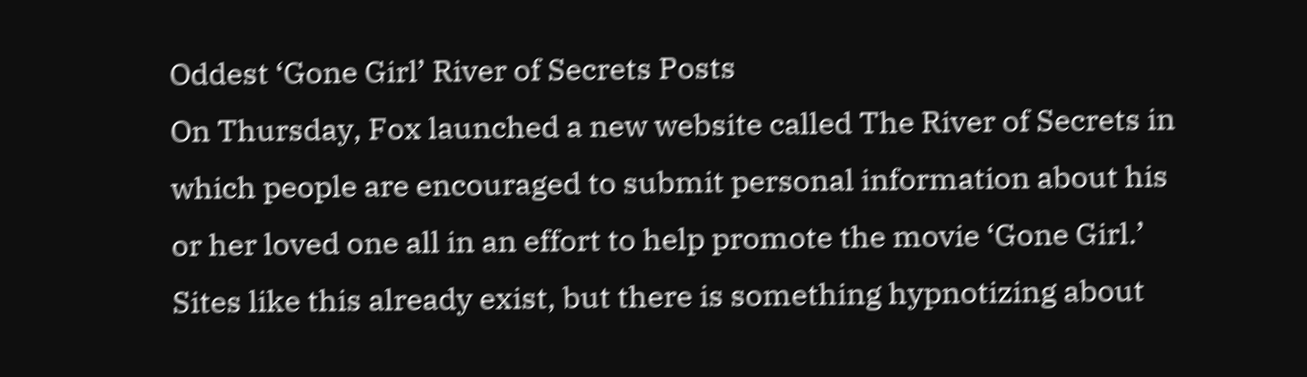Oddest ‘Gone Girl’ River of Secrets Posts
On Thursday, Fox launched a new website called The River of Secrets in which people are encouraged to submit personal information about his or her loved one all in an effort to help promote the movie ‘Gone Girl.’ Sites like this already exist, but there is something hypnotizing about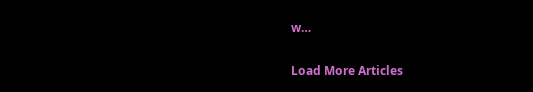w…

Load More Articles